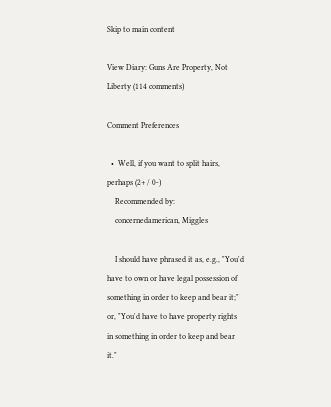Skip to main content

View Diary: Guns Are Property, Not Liberty (114 comments)

Comment Preferences

  •  Well, if you want to split hairs, perhaps (2+ / 0-)
    Recommended by:
    concernedamerican, Miggles

    I should have phrased it as, e.g., "You'd have to own or have legal possession of something in order to keep and bear it;" or, "You'd have to have property rights in something in order to keep and bear it."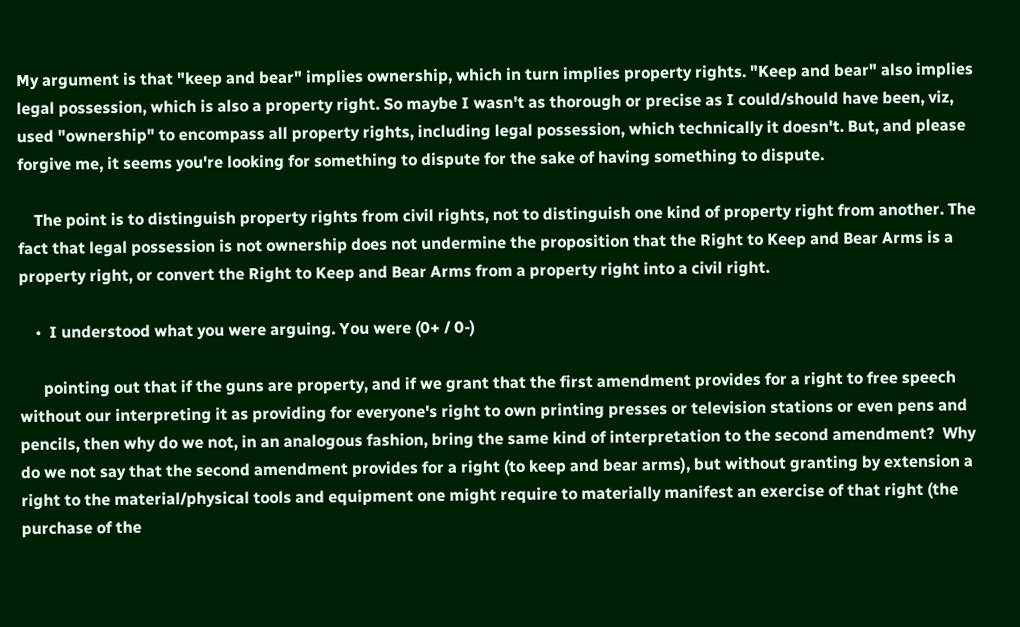My argument is that "keep and bear" implies ownership, which in turn implies property rights. "Keep and bear" also implies legal possession, which is also a property right. So maybe I wasn't as thorough or precise as I could/should have been, viz,  used "ownership" to encompass all property rights, including legal possession, which technically it doesn't. But, and please forgive me, it seems you're looking for something to dispute for the sake of having something to dispute.

    The point is to distinguish property rights from civil rights, not to distinguish one kind of property right from another. The fact that legal possession is not ownership does not undermine the proposition that the Right to Keep and Bear Arms is a property right, or convert the Right to Keep and Bear Arms from a property right into a civil right.

    •  I understood what you were arguing. You were (0+ / 0-)

      pointing out that if the guns are property, and if we grant that the first amendment provides for a right to free speech without our interpreting it as providing for everyone's right to own printing presses or television stations or even pens and pencils, then why do we not, in an analogous fashion, bring the same kind of interpretation to the second amendment?  Why do we not say that the second amendment provides for a right (to keep and bear arms), but without granting by extension a right to the material/physical tools and equipment one might require to materially manifest an exercise of that right (the purchase of the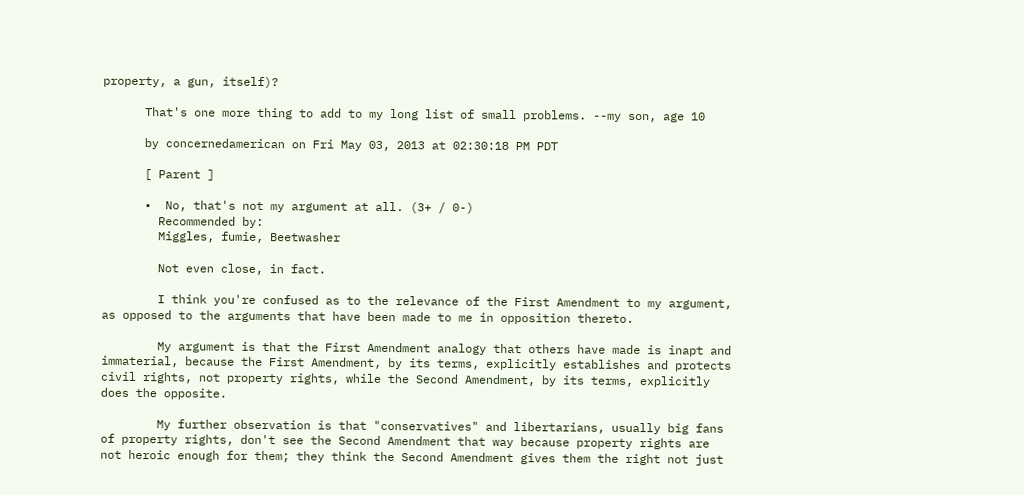property, a gun, itself)?

      That's one more thing to add to my long list of small problems. --my son, age 10

      by concernedamerican on Fri May 03, 2013 at 02:30:18 PM PDT

      [ Parent ]

      •  No, that's not my argument at all. (3+ / 0-)
        Recommended by:
        Miggles, fumie, Beetwasher

        Not even close, in fact.

        I think you're confused as to the relevance of the First Amendment to my argument, as opposed to the arguments that have been made to me in opposition thereto.

        My argument is that the First Amendment analogy that others have made is inapt and immaterial, because the First Amendment, by its terms, explicitly establishes and protects civil rights, not property rights, while the Second Amendment, by its terms, explicitly does the opposite.

        My further observation is that "conservatives" and libertarians, usually big fans of property rights, don't see the Second Amendment that way because property rights are not heroic enough for them; they think the Second Amendment gives them the right not just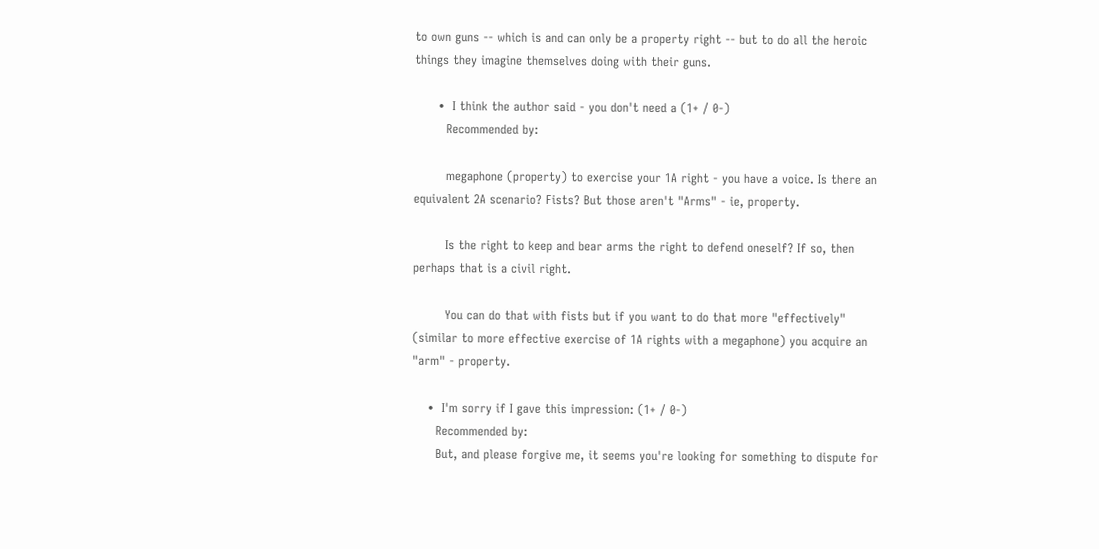to own guns -- which is and can only be a property right -- but to do all the heroic things they imagine themselves doing with their guns.

      •  I think the author said - you don't need a (1+ / 0-)
        Recommended by:

        megaphone (property) to exercise your 1A right - you have a voice. Is there an equivalent 2A scenario? Fists? But those aren't "Arms" - ie, property.

        Is the right to keep and bear arms the right to defend oneself? If so, then perhaps that is a civil right.

        You can do that with fists but if you want to do that more "effectively" (similar to more effective exercise of 1A rights with a megaphone) you acquire an "arm" - property.

    •  I'm sorry if I gave this impression: (1+ / 0-)
      Recommended by:
      But, and please forgive me, it seems you're looking for something to dispute for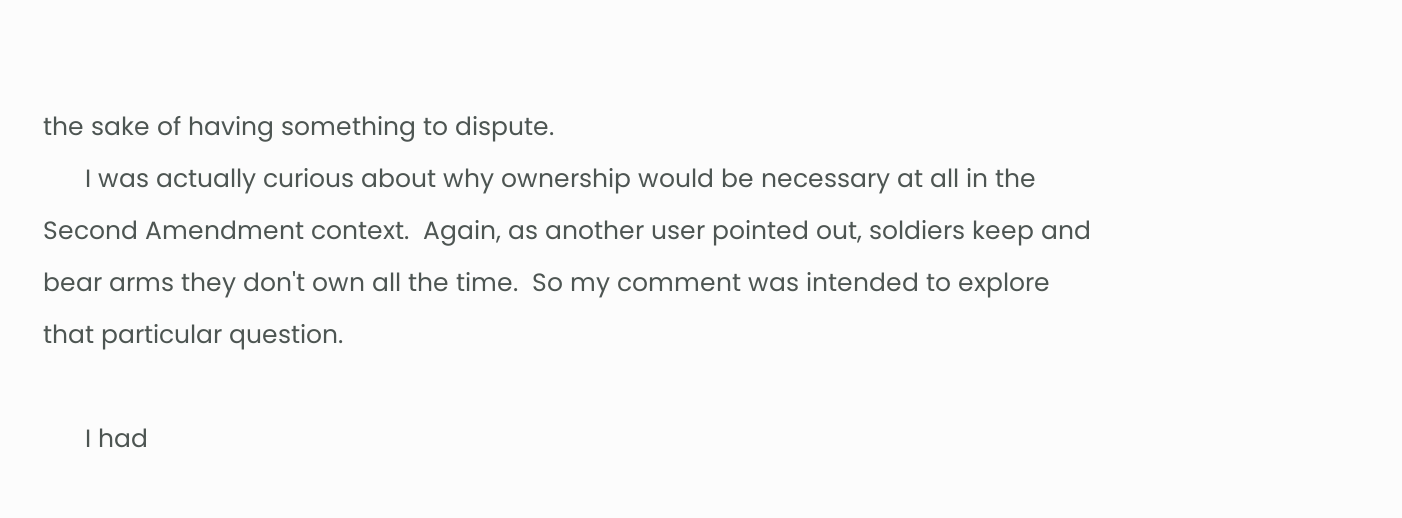the sake of having something to dispute.
      I was actually curious about why ownership would be necessary at all in the Second Amendment context.  Again, as another user pointed out, soldiers keep and bear arms they don't own all the time.  So my comment was intended to explore that particular question.

      I had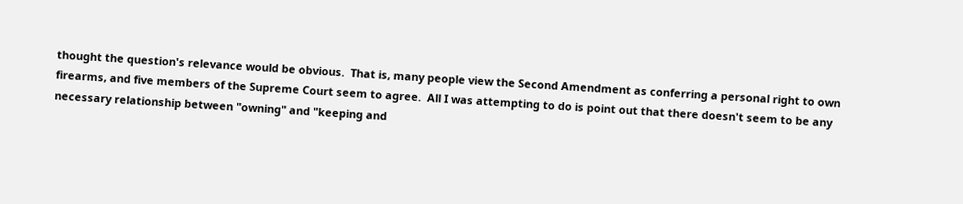thought the question's relevance would be obvious.  That is, many people view the Second Amendment as conferring a personal right to own firearms, and five members of the Supreme Court seem to agree.  All I was attempting to do is point out that there doesn't seem to be any necessary relationship between "owning" and "keeping and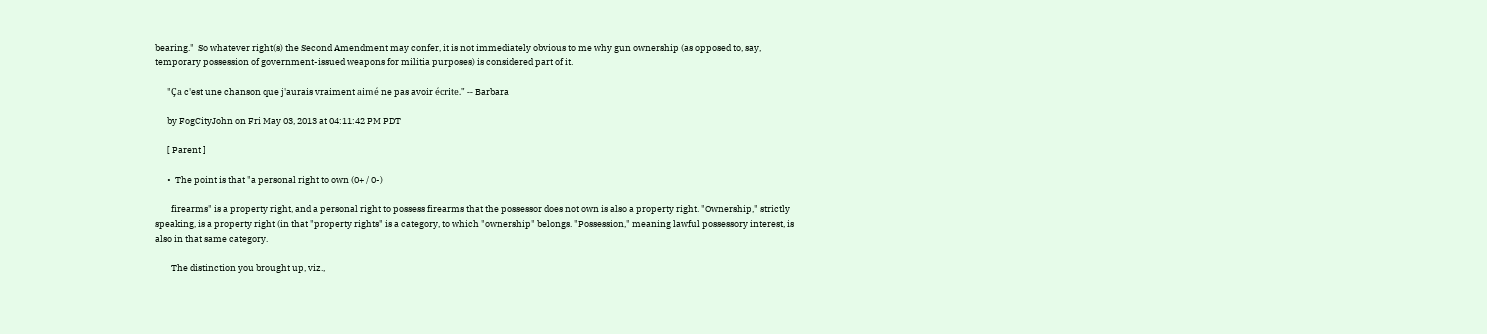bearing."  So whatever right(s) the Second Amendment may confer, it is not immediately obvious to me why gun ownership (as opposed to, say, temporary possession of government-issued weapons for militia purposes) is considered part of it.

      "Ça c'est une chanson que j'aurais vraiment aimé ne pas avoir écrite." -- Barbara

      by FogCityJohn on Fri May 03, 2013 at 04:11:42 PM PDT

      [ Parent ]

      •  The point is that "a personal right to own (0+ / 0-)

        firearms" is a property right, and a personal right to possess firearms that the possessor does not own is also a property right. "Ownership," strictly speaking, is a property right (in that "property rights" is a category, to which "ownership" belongs. "Possession," meaning lawful possessory interest, is also in that same category.

        The distinction you brought up, viz.,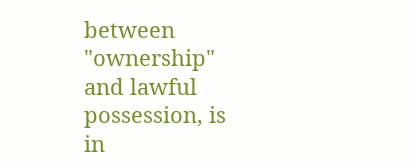between "ownership" and lawful possession, is in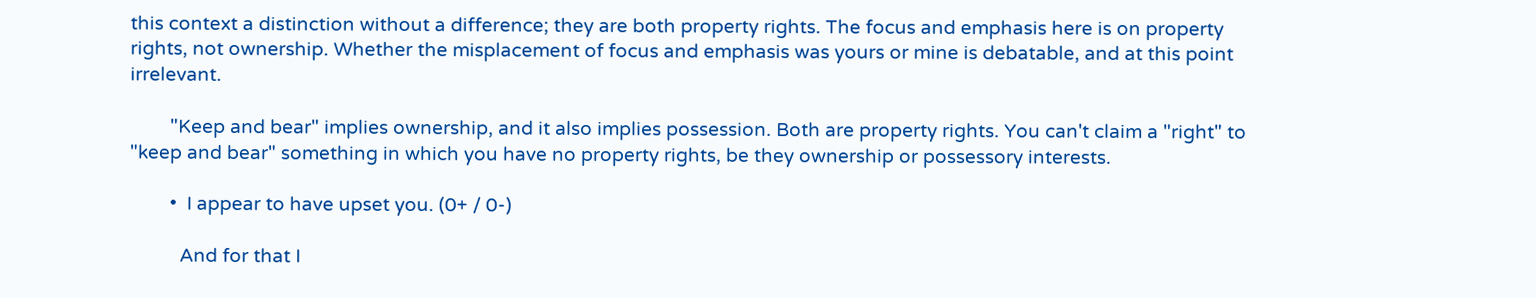this context a distinction without a difference; they are both property rights. The focus and emphasis here is on property rights, not ownership. Whether the misplacement of focus and emphasis was yours or mine is debatable, and at this point irrelevant.

        "Keep and bear" implies ownership, and it also implies possession. Both are property rights. You can't claim a "right" to "keep and bear" something in which you have no property rights, be they ownership or possessory interests.

        •  I appear to have upset you. (0+ / 0-)

          And for that I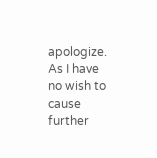apologize.  As I have no wish to cause further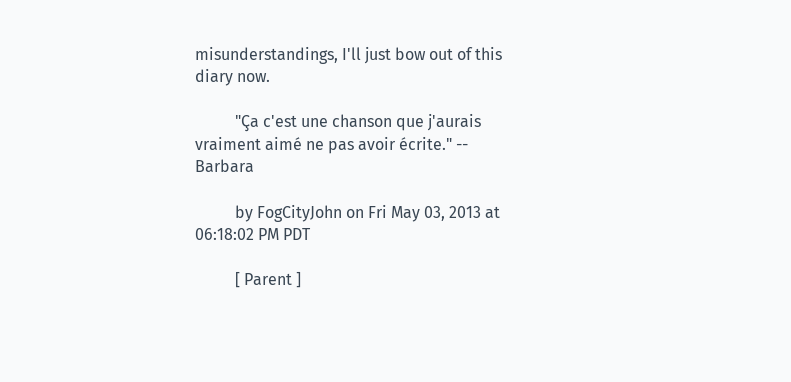misunderstandings, I'll just bow out of this diary now.

          "Ça c'est une chanson que j'aurais vraiment aimé ne pas avoir écrite." -- Barbara

          by FogCityJohn on Fri May 03, 2013 at 06:18:02 PM PDT

          [ Parent ]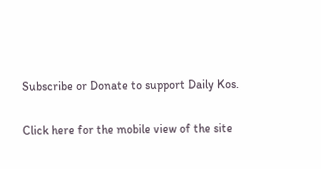Subscribe or Donate to support Daily Kos.

Click here for the mobile view of the site